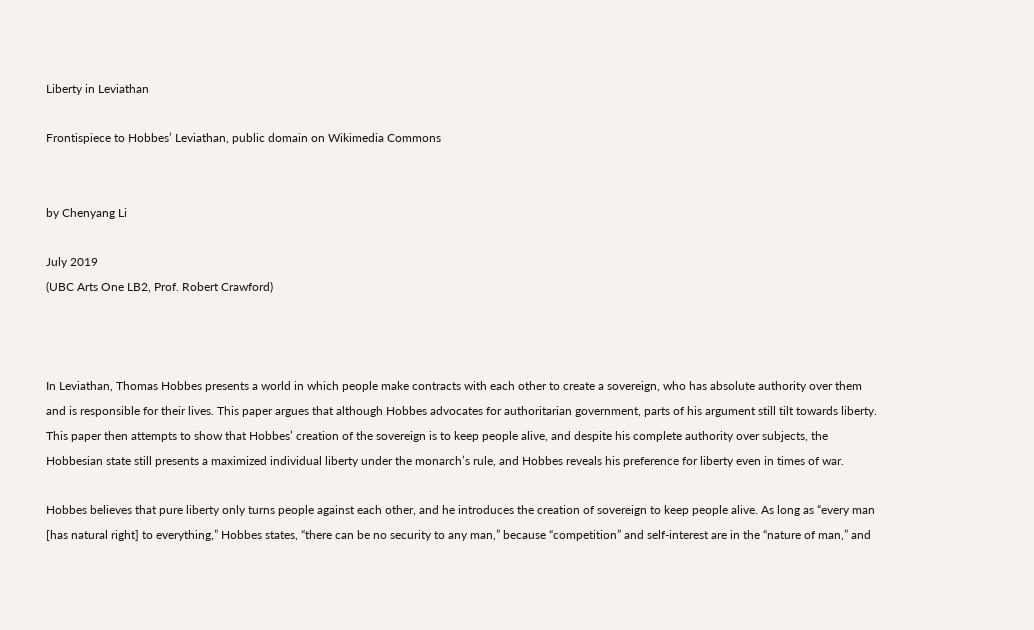Liberty in Leviathan

Frontispiece to Hobbes’ Leviathan, public domain on Wikimedia Commons


by Chenyang Li

July 2019
(UBC Arts One LB2, Prof. Robert Crawford)



In Leviathan, Thomas Hobbes presents a world in which people make contracts with each other to create a sovereign, who has absolute authority over them and is responsible for their lives. This paper argues that although Hobbes advocates for authoritarian government, parts of his argument still tilt towards liberty. This paper then attempts to show that Hobbes’ creation of the sovereign is to keep people alive, and despite his complete authority over subjects, the Hobbesian state still presents a maximized individual liberty under the monarch’s rule, and Hobbes reveals his preference for liberty even in times of war.

Hobbes believes that pure liberty only turns people against each other, and he introduces the creation of sovereign to keep people alive. As long as “every man [has natural right] to everything,” Hobbes states, “there can be no security to any man,” because “competition” and self-interest are in the “nature of man,” and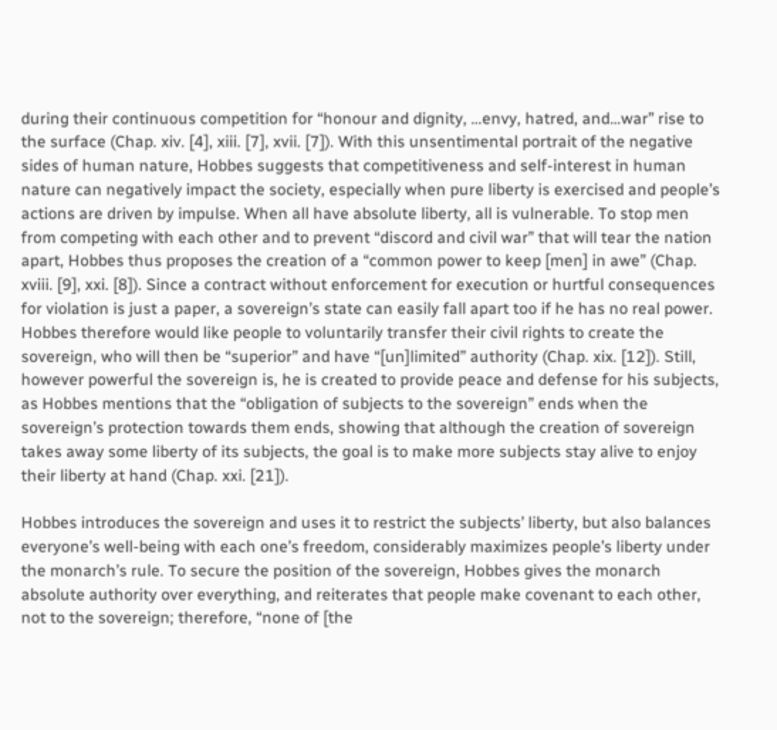during their continuous competition for “honour and dignity, …envy, hatred, and…war” rise to the surface (Chap. xiv. [4], xiii. [7], xvii. [7]). With this unsentimental portrait of the negative sides of human nature, Hobbes suggests that competitiveness and self-interest in human nature can negatively impact the society, especially when pure liberty is exercised and people’s actions are driven by impulse. When all have absolute liberty, all is vulnerable. To stop men from competing with each other and to prevent “discord and civil war” that will tear the nation apart, Hobbes thus proposes the creation of a “common power to keep [men] in awe” (Chap. xviii. [9], xxi. [8]). Since a contract without enforcement for execution or hurtful consequences for violation is just a paper, a sovereign’s state can easily fall apart too if he has no real power. Hobbes therefore would like people to voluntarily transfer their civil rights to create the sovereign, who will then be “superior” and have “[un]limited” authority (Chap. xix. [12]). Still, however powerful the sovereign is, he is created to provide peace and defense for his subjects, as Hobbes mentions that the “obligation of subjects to the sovereign” ends when the sovereign’s protection towards them ends, showing that although the creation of sovereign takes away some liberty of its subjects, the goal is to make more subjects stay alive to enjoy their liberty at hand (Chap. xxi. [21]).

Hobbes introduces the sovereign and uses it to restrict the subjects’ liberty, but also balances everyone’s well-being with each one’s freedom, considerably maximizes people’s liberty under the monarch’s rule. To secure the position of the sovereign, Hobbes gives the monarch absolute authority over everything, and reiterates that people make covenant to each other, not to the sovereign; therefore, “none of [the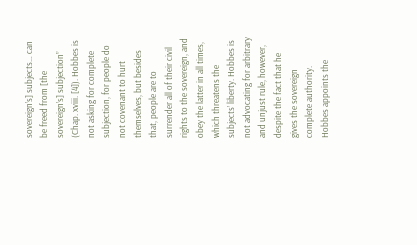sovereign’s] subjects… can be freed from [the sovereign’s] subjection” (Chap. xviii. [4]). Hobbes is not asking for complete subjection, for people do not covenant to hurt themselves, but besides that, people are to surrender all of their civil rights to the sovereign, and obey the latter in all times, which threatens the subjects’ liberty. Hobbes is not advocating for arbitrary and unjust rule, however, despite the fact that he gives the sovereign complete authority. Hobbes appoints the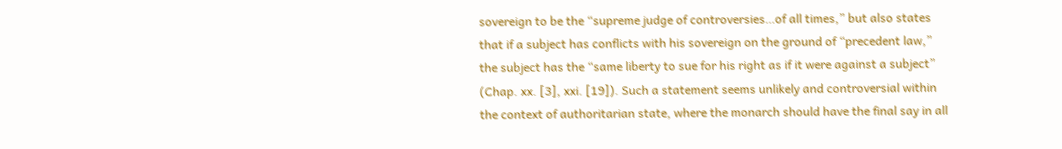sovereign to be the “supreme judge of controversies…of all times,” but also states that if a subject has conflicts with his sovereign on the ground of “precedent law,” the subject has the “same liberty to sue for his right as if it were against a subject” (Chap. xx. [3], xxi. [19]). Such a statement seems unlikely and controversial within the context of authoritarian state, where the monarch should have the final say in all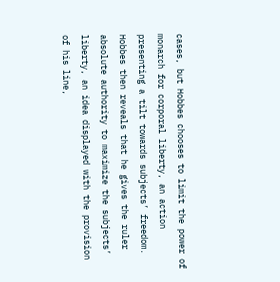cases, but Hobbes chooses to limit the power of monarch for corporal liberty, an action presenting a tilt towards subjects’ freedom. Hobbes then reveals that he gives the ruler absolute authority to maximize the subjects’ liberty, an idea displayed with the provision of his line,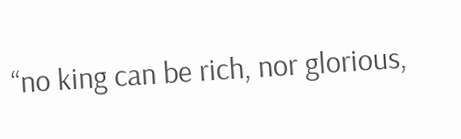“no king can be rich, nor glorious,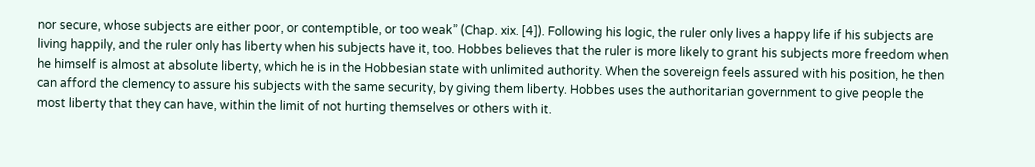nor secure, whose subjects are either poor, or contemptible, or too weak” (Chap. xix. [4]). Following his logic, the ruler only lives a happy life if his subjects are living happily, and the ruler only has liberty when his subjects have it, too. Hobbes believes that the ruler is more likely to grant his subjects more freedom when he himself is almost at absolute liberty, which he is in the Hobbesian state with unlimited authority. When the sovereign feels assured with his position, he then can afford the clemency to assure his subjects with the same security, by giving them liberty. Hobbes uses the authoritarian government to give people the most liberty that they can have, within the limit of not hurting themselves or others with it.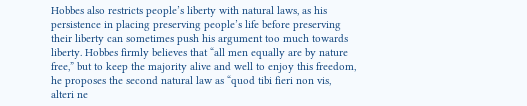Hobbes also restricts people’s liberty with natural laws, as his persistence in placing preserving people’s life before preserving their liberty can sometimes push his argument too much towards liberty. Hobbes firmly believes that “all men equally are by nature free,” but to keep the majority alive and well to enjoy this freedom, he proposes the second natural law as “quod tibi fieri non vis, alteri ne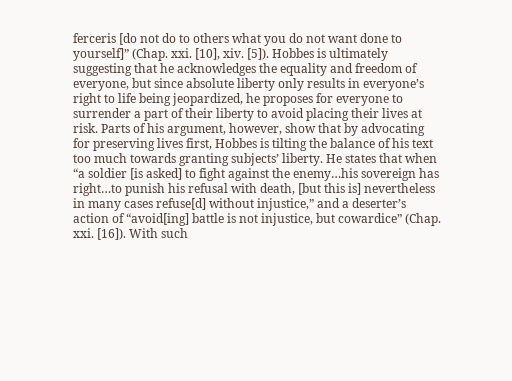ferceris [do not do to others what you do not want done to yourself]” (Chap. xxi. [10], xiv. [5]). Hobbes is ultimately suggesting that he acknowledges the equality and freedom of everyone, but since absolute liberty only results in everyone’s right to life being jeopardized, he proposes for everyone to surrender a part of their liberty to avoid placing their lives at risk. Parts of his argument, however, show that by advocating for preserving lives first, Hobbes is tilting the balance of his text too much towards granting subjects’ liberty. He states that when “a soldier [is asked] to fight against the enemy…his sovereign has right…to punish his refusal with death, [but this is] nevertheless in many cases refuse[d] without injustice,” and a deserter’s action of “avoid[ing] battle is not injustice, but cowardice” (Chap. xxi. [16]). With such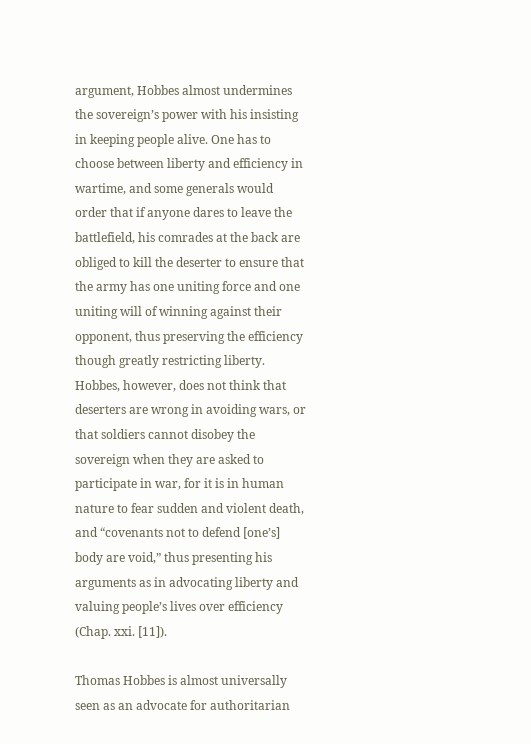argument, Hobbes almost undermines the sovereign’s power with his insisting in keeping people alive. One has to choose between liberty and efficiency in wartime, and some generals would order that if anyone dares to leave the battlefield, his comrades at the back are obliged to kill the deserter to ensure that the army has one uniting force and one uniting will of winning against their opponent, thus preserving the efficiency though greatly restricting liberty. Hobbes, however, does not think that deserters are wrong in avoiding wars, or that soldiers cannot disobey the sovereign when they are asked to participate in war, for it is in human nature to fear sudden and violent death, and “covenants not to defend [one’s] body are void,” thus presenting his arguments as in advocating liberty and valuing people’s lives over efficiency (Chap. xxi. [11]).

Thomas Hobbes is almost universally seen as an advocate for authoritarian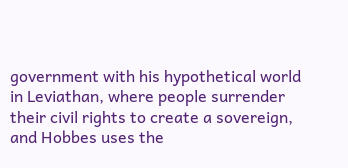government with his hypothetical world in Leviathan, where people surrender their civil rights to create a sovereign, and Hobbes uses the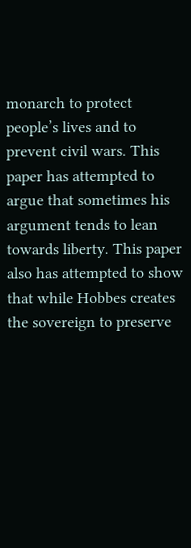monarch to protect people’s lives and to prevent civil wars. This paper has attempted to argue that sometimes his argument tends to lean towards liberty. This paper also has attempted to show that while Hobbes creates the sovereign to preserve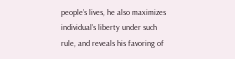people’s lives, he also maximizes individual’s liberty under such rule, and reveals his favoring of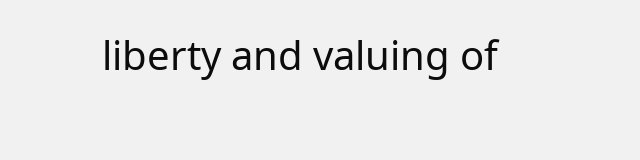liberty and valuing of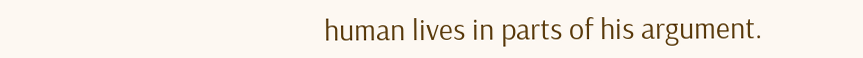human lives in parts of his argument.